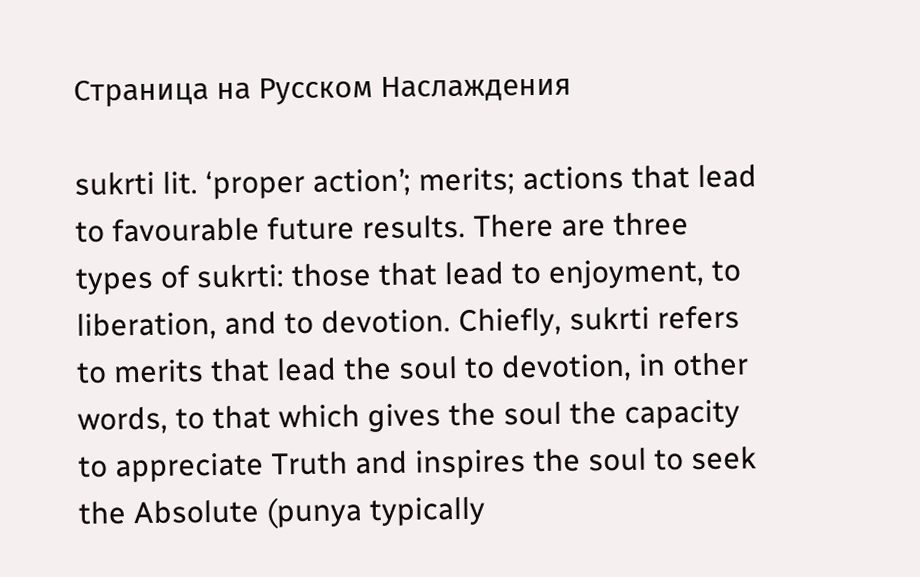Страница на Русском Наслаждения

sukrti lit. ‘proper action’; merits; actions that lead to favourable future results. There are three types of sukrti: those that lead to enjoyment, to liberation, and to devotion. Chiefly, sukrti refers to merits that lead the soul to devotion, in other words, to that which gives the soul the capacity to appreciate Truth and inspires the soul to seek the Absolute (punya typically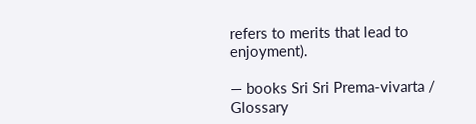refers to merits that lead to enjoyment).

— books Sri Sri Prema-vivarta / Glossary